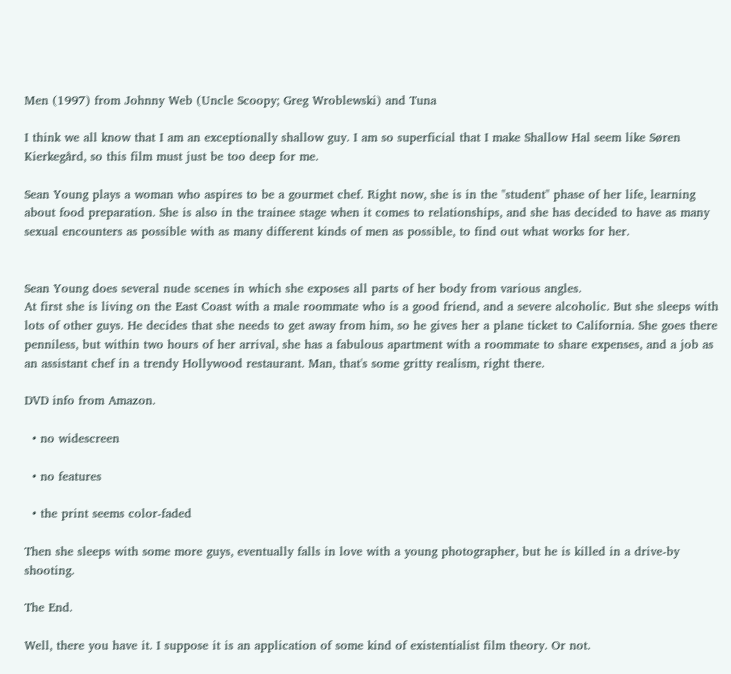Men (1997) from Johnny Web (Uncle Scoopy; Greg Wroblewski) and Tuna

I think we all know that I am an exceptionally shallow guy. I am so superficial that I make Shallow Hal seem like Søren Kierkegård, so this film must just be too deep for me.

Sean Young plays a woman who aspires to be a gourmet chef. Right now, she is in the "student" phase of her life, learning about food preparation. She is also in the trainee stage when it comes to relationships, and she has decided to have as many sexual encounters as possible with as many different kinds of men as possible, to find out what works for her.


Sean Young does several nude scenes in which she exposes all parts of her body from various angles.
At first she is living on the East Coast with a male roommate who is a good friend, and a severe alcoholic. But she sleeps with lots of other guys. He decides that she needs to get away from him, so he gives her a plane ticket to California. She goes there penniless, but within two hours of her arrival, she has a fabulous apartment with a roommate to share expenses, and a job as an assistant chef in a trendy Hollywood restaurant. Man, that's some gritty realism, right there.

DVD info from Amazon.

  • no widescreen

  • no features

  • the print seems color-faded

Then she sleeps with some more guys, eventually falls in love with a young photographer, but he is killed in a drive-by shooting.

The End.

Well, there you have it. I suppose it is an application of some kind of existentialist film theory. Or not.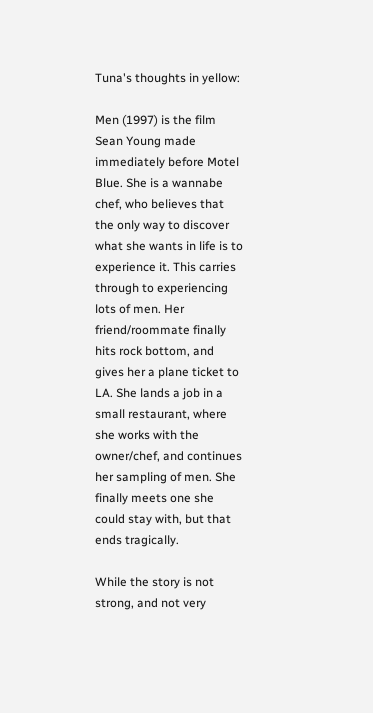Tuna's thoughts in yellow:

Men (1997) is the film Sean Young made immediately before Motel Blue. She is a wannabe chef, who believes that the only way to discover what she wants in life is to experience it. This carries through to experiencing lots of men. Her friend/roommate finally hits rock bottom, and gives her a plane ticket to LA. She lands a job in a small restaurant, where she works with the owner/chef, and continues her sampling of men. She finally meets one she could stay with, but that ends tragically.

While the story is not strong, and not very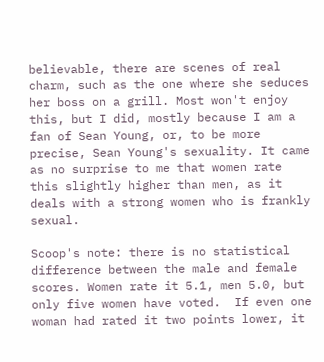believable, there are scenes of real charm, such as the one where she seduces her boss on a grill. Most won't enjoy this, but I did, mostly because I am a fan of Sean Young, or, to be more precise, Sean Young's sexuality. It came as no surprise to me that women rate this slightly higher than men, as it deals with a strong women who is frankly sexual.

Scoop's note: there is no statistical difference between the male and female scores. Women rate it 5.1, men 5.0, but only five women have voted.  If even one woman had rated it two points lower, it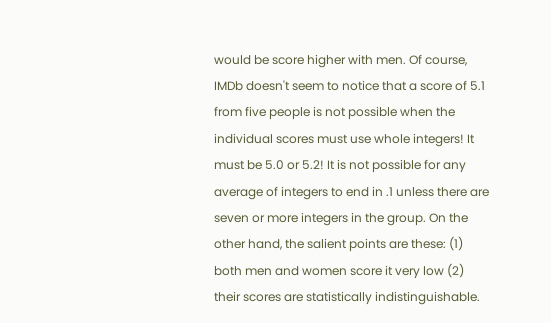would be score higher with men. Of course, IMDb doesn't seem to notice that a score of 5.1 from five people is not possible when the individual scores must use whole integers! It must be 5.0 or 5.2! It is not possible for any average of integers to end in .1 unless there are seven or more integers in the group. On the other hand, the salient points are these: (1) both men and women score it very low (2) their scores are statistically indistinguishable.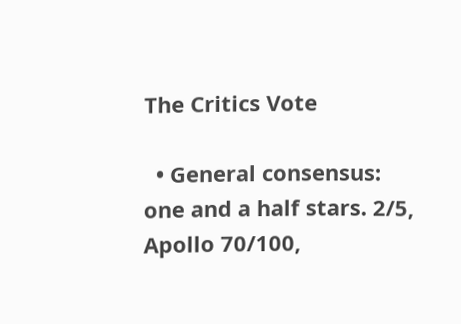The Critics Vote

  • General consensus: one and a half stars. 2/5, Apollo 70/100,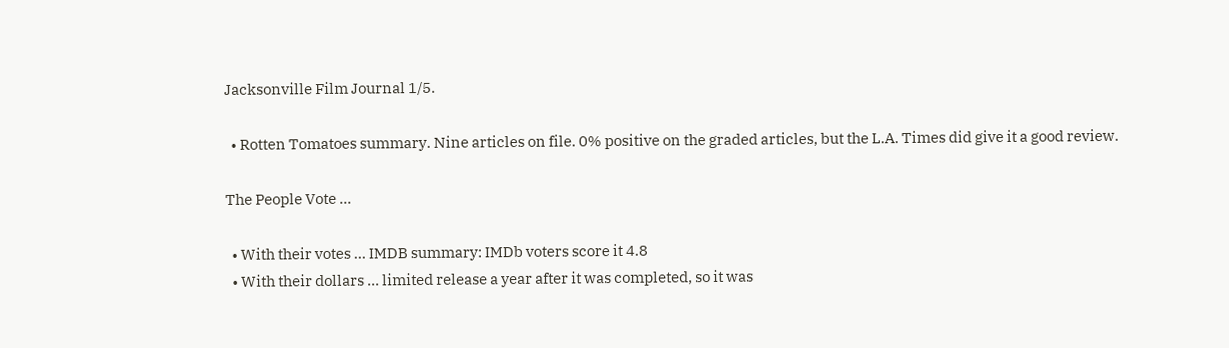Jacksonville Film Journal 1/5.

  • Rotten Tomatoes summary. Nine articles on file. 0% positive on the graded articles, but the L.A. Times did give it a good review.

The People Vote ...

  • With their votes ... IMDB summary: IMDb voters score it 4.8
  • With their dollars ... limited release a year after it was completed, so it was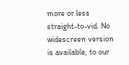more or less straight-to-vid. No widescreen version is available, to our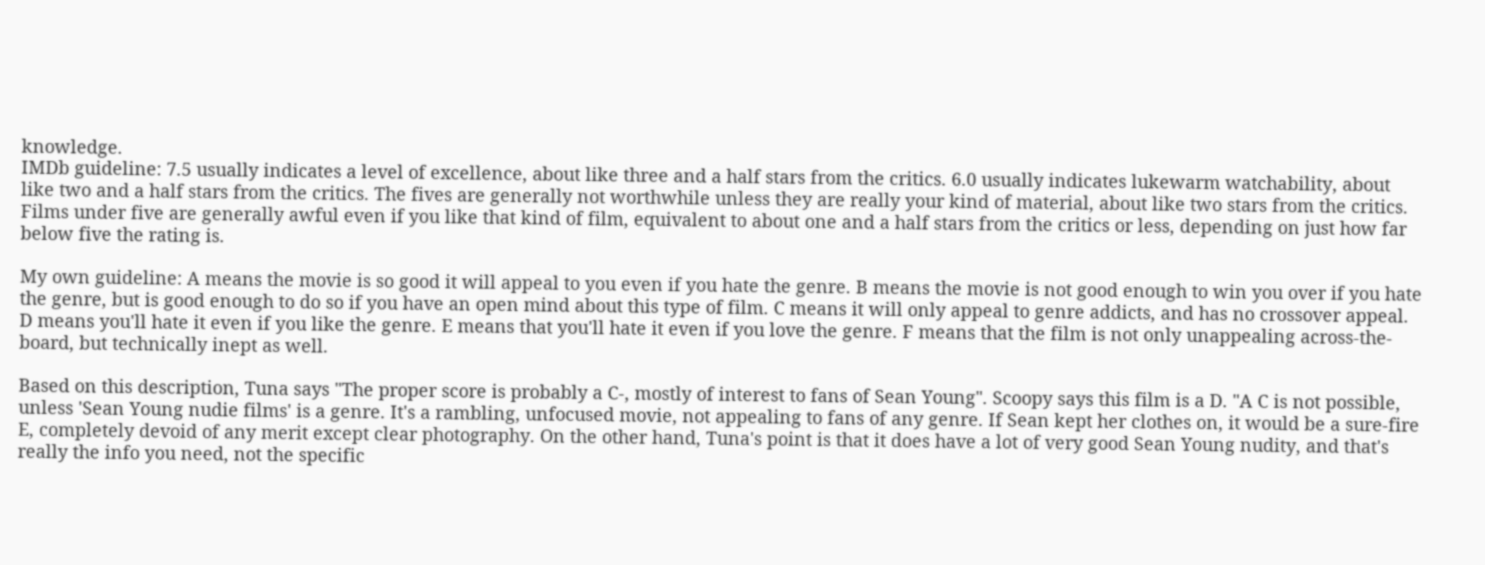knowledge.
IMDb guideline: 7.5 usually indicates a level of excellence, about like three and a half stars from the critics. 6.0 usually indicates lukewarm watchability, about like two and a half stars from the critics. The fives are generally not worthwhile unless they are really your kind of material, about like two stars from the critics. Films under five are generally awful even if you like that kind of film, equivalent to about one and a half stars from the critics or less, depending on just how far below five the rating is.

My own guideline: A means the movie is so good it will appeal to you even if you hate the genre. B means the movie is not good enough to win you over if you hate the genre, but is good enough to do so if you have an open mind about this type of film. C means it will only appeal to genre addicts, and has no crossover appeal. D means you'll hate it even if you like the genre. E means that you'll hate it even if you love the genre. F means that the film is not only unappealing across-the-board, but technically inept as well.

Based on this description, Tuna says "The proper score is probably a C-, mostly of interest to fans of Sean Young". Scoopy says this film is a D. "A C is not possible, unless 'Sean Young nudie films' is a genre. It's a rambling, unfocused movie, not appealing to fans of any genre. If Sean kept her clothes on, it would be a sure-fire E, completely devoid of any merit except clear photography. On the other hand, Tuna's point is that it does have a lot of very good Sean Young nudity, and that's really the info you need, not the specific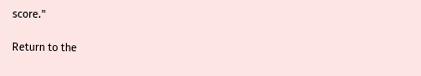score."

Return to the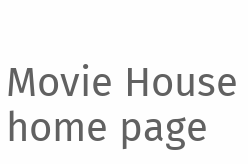Movie House home page